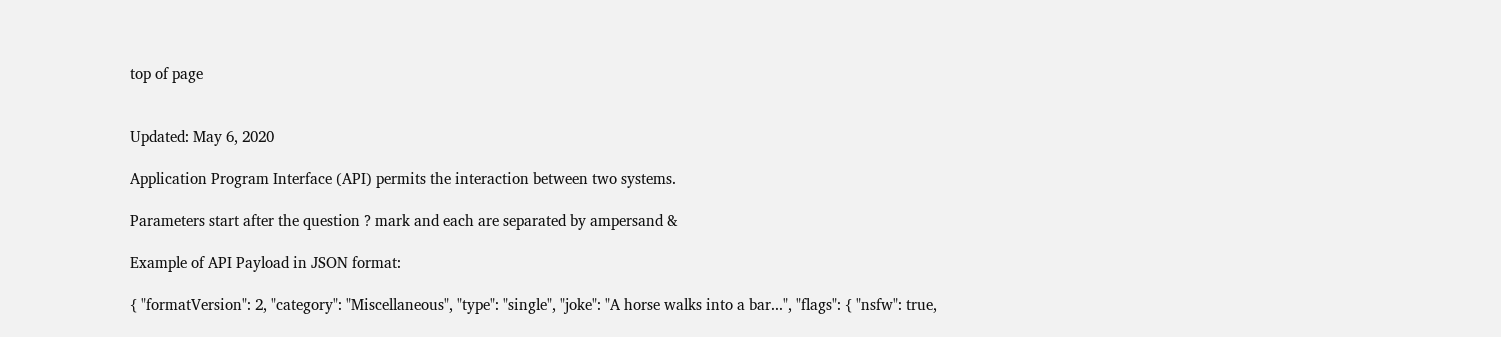top of page


Updated: May 6, 2020

Application Program Interface (API) permits the interaction between two systems.

Parameters start after the question ? mark and each are separated by ampersand &

Example of API Payload in JSON format:

{ "formatVersion": 2, "category": "Miscellaneous", "type": "single", "joke": "A horse walks into a bar...", "flags": { "nsfw": true,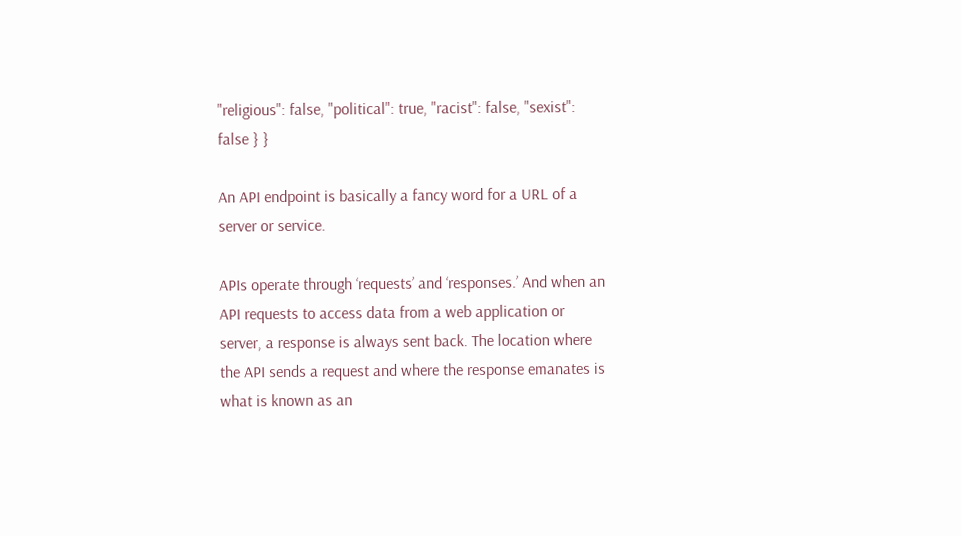"religious": false, "political": true, "racist": false, "sexist": false } }

An API endpoint is basically a fancy word for a URL of a server or service.

APIs operate through ‘requests’ and ‘responses.’ And when an API requests to access data from a web application or server, a response is always sent back. The location where the API sends a request and where the response emanates is what is known as an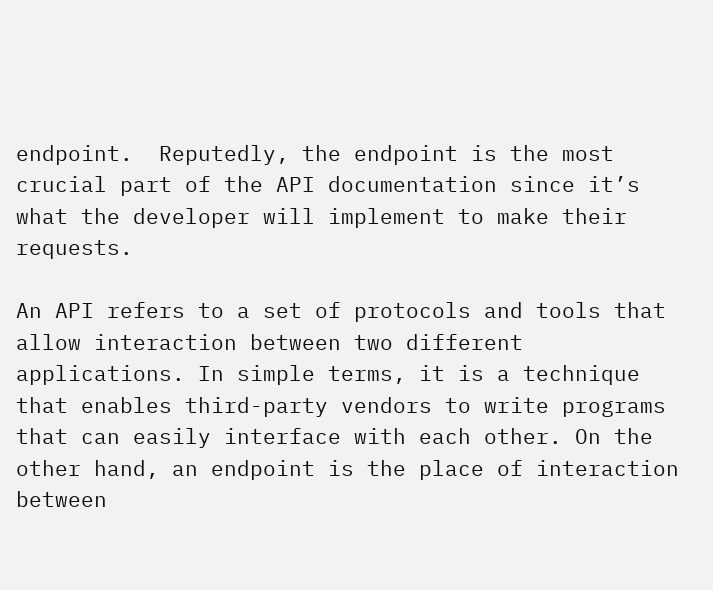endpoint.  Reputedly, the endpoint is the most crucial part of the API documentation since it’s what the developer will implement to make their requests.

An API refers to a set of protocols and tools that allow interaction between two different applications. In simple terms, it is a technique that enables third-party vendors to write programs that can easily interface with each other. On the other hand, an endpoint is the place of interaction between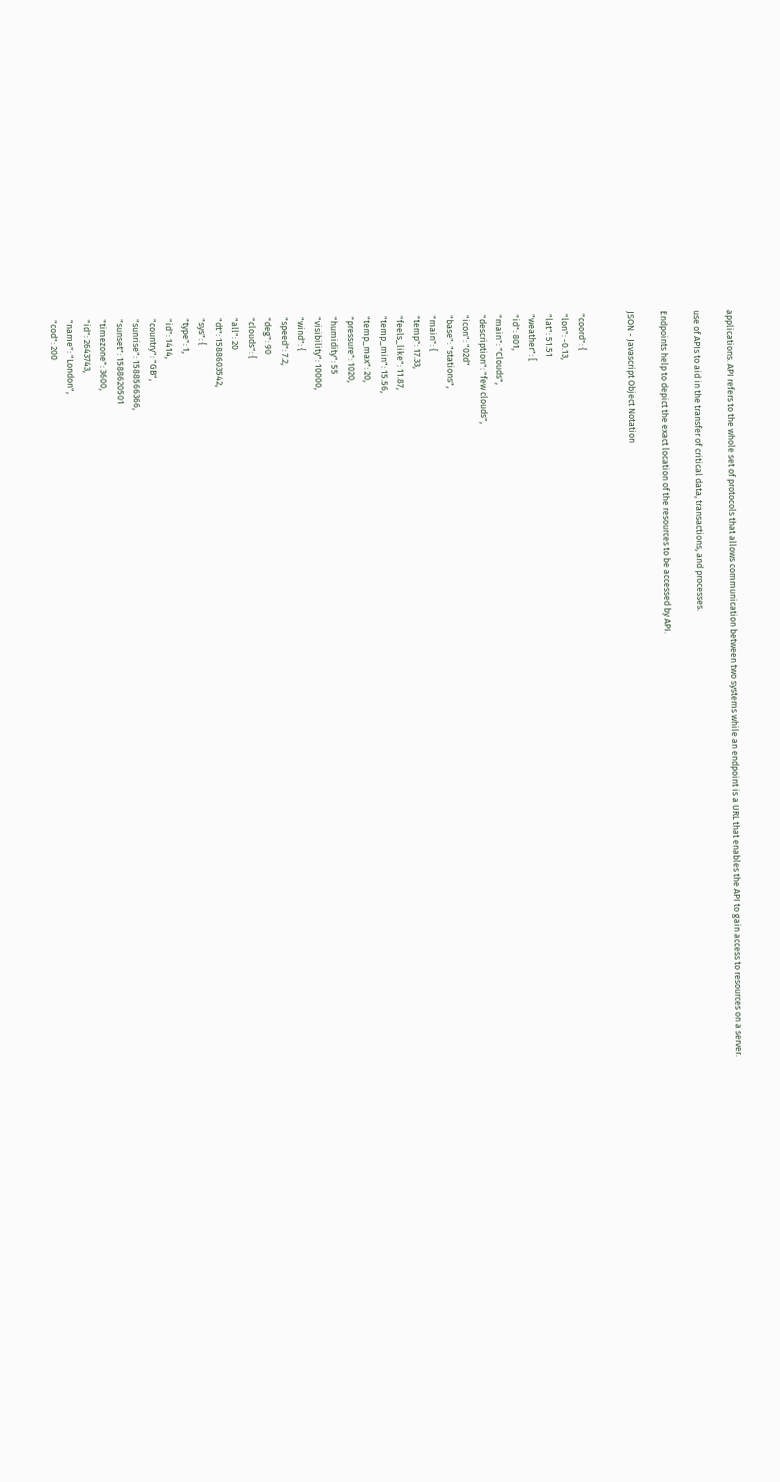applications. API refers to the whole set of protocols that allows communication between two systems while an endpoint is a URL that enables the API to gain access to resources on a server.

use of APIs to aid in the transfer of critical data, transactions, and processes.

Endpoints help to depict the exact location of the resources to be accessed by API.

JSON - Javascript Object Notation


 "coord": {
 "lon": -0.13,
 "lat": 51.51
 "weather": [
 "id": 801,
 "main": "Clouds",
 "description": "few clouds",
 "icon": "02d"
 "base": "stations",
 "main": {
 "temp": 17.33,
 "feels_like": 11.87,
 "temp_min": 15.56,
 "temp_max": 20,
 "pressure": 1020,
 "humidity": 55
 "visibility": 10000,
 "wind": {
 "speed": 7.2,
 "deg": 90
 "clouds": {
 "all": 20
 "dt": 1588603542,
 "sys": {
 "type": 1,
 "id": 1414,
 "country": "GB",
 "sunrise": 1588566366,
 "sunset": 1588620501
 "timezone": 3600,
 "id": 2643743,
 "name": "London",
 "cod": 200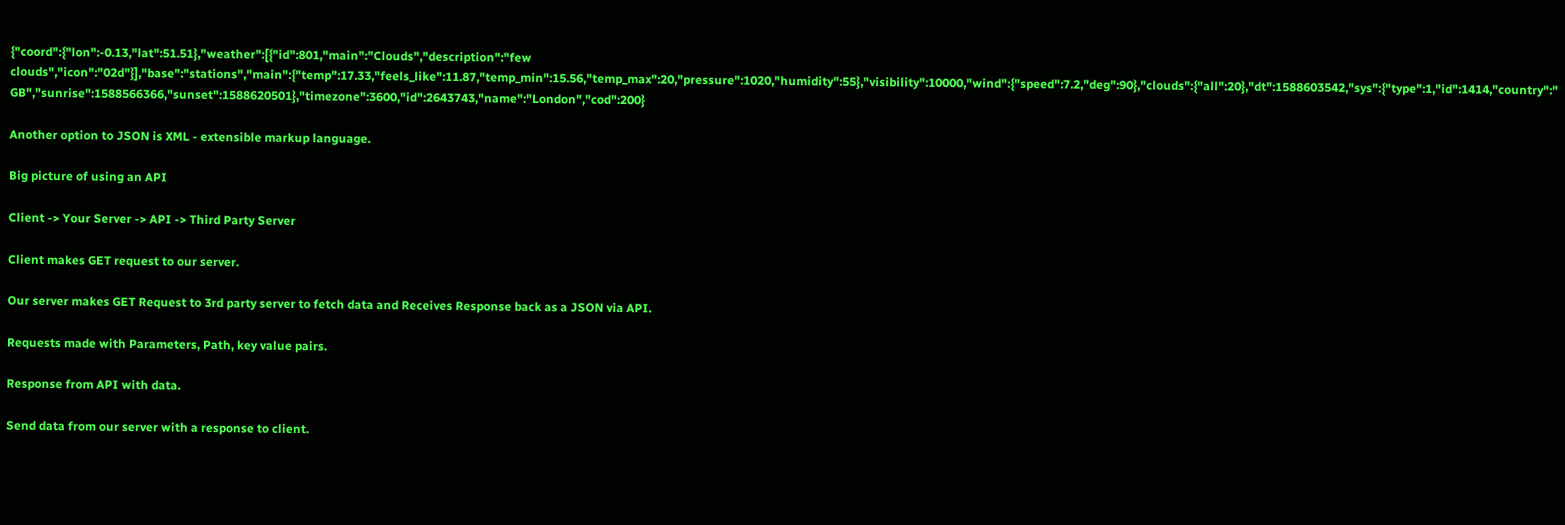{"coord":{"lon":-0.13,"lat":51.51},"weather":[{"id":801,"main":"Clouds","description":"few clouds","icon":"02d"}],"base":"stations","main":{"temp":17.33,"feels_like":11.87,"temp_min":15.56,"temp_max":20,"pressure":1020,"humidity":55},"visibility":10000,"wind":{"speed":7.2,"deg":90},"clouds":{"all":20},"dt":1588603542,"sys":{"type":1,"id":1414,"country":"GB","sunrise":1588566366,"sunset":1588620501},"timezone":3600,"id":2643743,"name":"London","cod":200}

Another option to JSON is XML - extensible markup language.

Big picture of using an API

Client -> Your Server -> API -> Third Party Server

Client makes GET request to our server.

Our server makes GET Request to 3rd party server to fetch data and Receives Response back as a JSON via API.

Requests made with Parameters, Path, key value pairs.

Response from API with data.

Send data from our server with a response to client.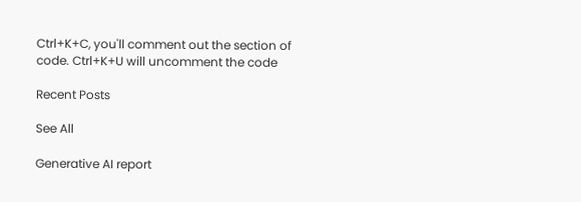Ctrl+K+C, you'll comment out the section of code. Ctrl+K+U will uncomment the code

Recent Posts

See All

Generative AI report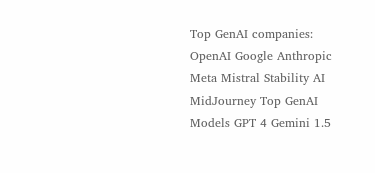Top GenAI companies: OpenAI Google Anthropic Meta Mistral Stability AI MidJourney Top GenAI Models GPT 4 Gemini 1.5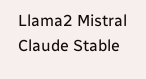Llama2 Mistral Claude Stable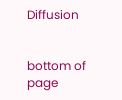Diffusion


bottom of page